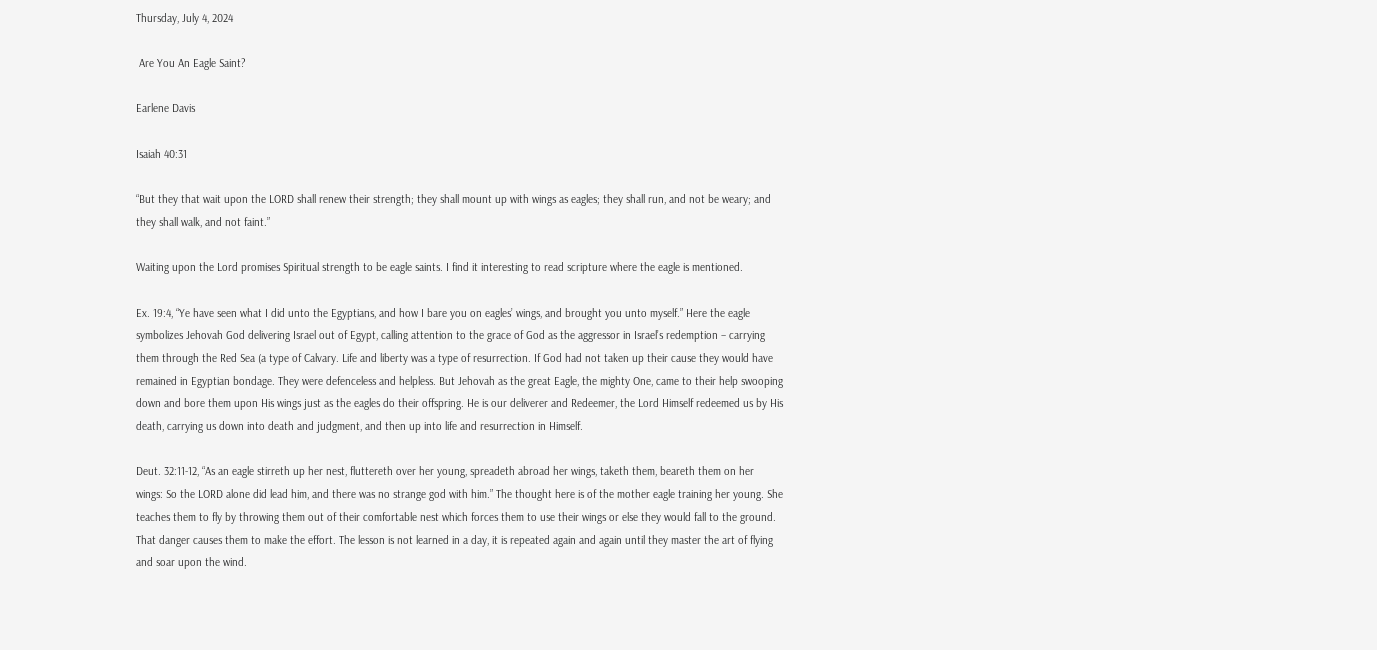Thursday, July 4, 2024

 Are You An Eagle Saint?

Earlene Davis

Isaiah 40:31

“But they that wait upon the LORD shall renew their strength; they shall mount up with wings as eagles; they shall run, and not be weary; and they shall walk, and not faint.”

Waiting upon the Lord promises Spiritual strength to be eagle saints. I find it interesting to read scripture where the eagle is mentioned.

Ex. 19:4, “Ye have seen what I did unto the Egyptians, and how I bare you on eagles’ wings, and brought you unto myself.” Here the eagle symbolizes Jehovah God delivering Israel out of Egypt, calling attention to the grace of God as the aggressor in Israel’s redemption – carrying them through the Red Sea (a type of Calvary. Life and liberty was a type of resurrection. If God had not taken up their cause they would have remained in Egyptian bondage. They were defenceless and helpless. But Jehovah as the great Eagle, the mighty One, came to their help swooping down and bore them upon His wings just as the eagles do their offspring. He is our deliverer and Redeemer, the Lord Himself redeemed us by His death, carrying us down into death and judgment, and then up into life and resurrection in Himself.

Deut. 32:11-12, “As an eagle stirreth up her nest, fluttereth over her young, spreadeth abroad her wings, taketh them, beareth them on her wings: So the LORD alone did lead him, and there was no strange god with him.” The thought here is of the mother eagle training her young. She teaches them to fly by throwing them out of their comfortable nest which forces them to use their wings or else they would fall to the ground. That danger causes them to make the effort. The lesson is not learned in a day, it is repeated again and again until they master the art of flying and soar upon the wind.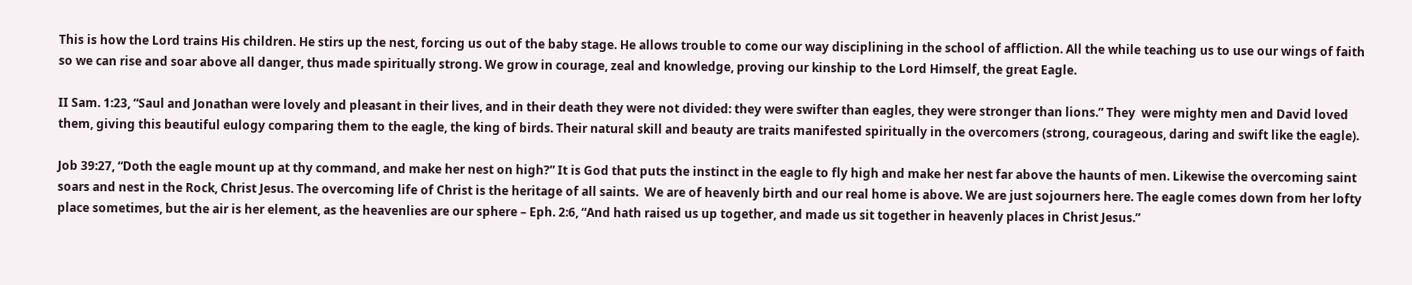This is how the Lord trains His children. He stirs up the nest, forcing us out of the baby stage. He allows trouble to come our way disciplining in the school of affliction. All the while teaching us to use our wings of faith so we can rise and soar above all danger, thus made spiritually strong. We grow in courage, zeal and knowledge, proving our kinship to the Lord Himself, the great Eagle.

II Sam. 1:23, “Saul and Jonathan were lovely and pleasant in their lives, and in their death they were not divided: they were swifter than eagles, they were stronger than lions.” They  were mighty men and David loved them, giving this beautiful eulogy comparing them to the eagle, the king of birds. Their natural skill and beauty are traits manifested spiritually in the overcomers (strong, courageous, daring and swift like the eagle).

Job 39:27, “Doth the eagle mount up at thy command, and make her nest on high?” It is God that puts the instinct in the eagle to fly high and make her nest far above the haunts of men. Likewise the overcoming saint soars and nest in the Rock, Christ Jesus. The overcoming life of Christ is the heritage of all saints.  We are of heavenly birth and our real home is above. We are just sojourners here. The eagle comes down from her lofty place sometimes, but the air is her element, as the heavenlies are our sphere – Eph. 2:6, “And hath raised us up together, and made us sit together in heavenly places in Christ Jesus.”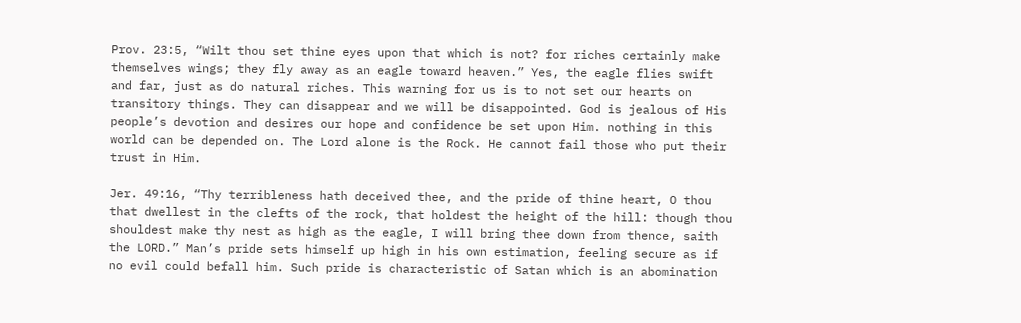Prov. 23:5, “Wilt thou set thine eyes upon that which is not? for riches certainly make themselves wings; they fly away as an eagle toward heaven.” Yes, the eagle flies swift and far, just as do natural riches. This warning for us is to not set our hearts on transitory things. They can disappear and we will be disappointed. God is jealous of His people’s devotion and desires our hope and confidence be set upon Him. nothing in this world can be depended on. The Lord alone is the Rock. He cannot fail those who put their trust in Him.

Jer. 49:16, “Thy terribleness hath deceived thee, and the pride of thine heart, O thou that dwellest in the clefts of the rock, that holdest the height of the hill: though thou shouldest make thy nest as high as the eagle, I will bring thee down from thence, saith the LORD.” Man’s pride sets himself up high in his own estimation, feeling secure as if no evil could befall him. Such pride is characteristic of Satan which is an abomination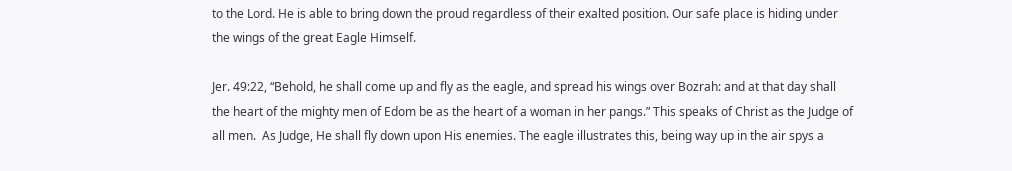to the Lord. He is able to bring down the proud regardless of their exalted position. Our safe place is hiding under the wings of the great Eagle Himself.

Jer. 49:22, “Behold, he shall come up and fly as the eagle, and spread his wings over Bozrah: and at that day shall the heart of the mighty men of Edom be as the heart of a woman in her pangs.” This speaks of Christ as the Judge of all men.  As Judge, He shall fly down upon His enemies. The eagle illustrates this, being way up in the air spys a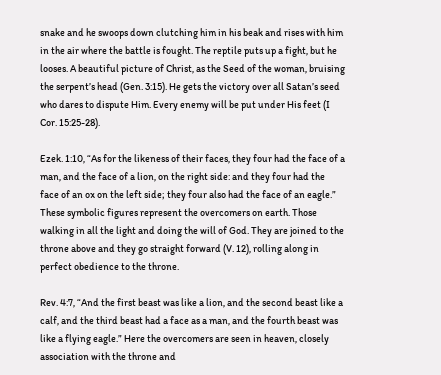snake and he swoops down clutching him in his beak and rises with him in the air where the battle is fought. The reptile puts up a fight, but he looses. A beautiful picture of Christ, as the Seed of the woman, bruising the serpent’s head (Gen. 3:15). He gets the victory over all Satan’s seed who dares to dispute Him. Every enemy will be put under His feet (I Cor. 15:25-28).

Ezek. 1:10, “As for the likeness of their faces, they four had the face of a man, and the face of a lion, on the right side: and they four had the face of an ox on the left side; they four also had the face of an eagle.” These symbolic figures represent the overcomers on earth. Those walking in all the light and doing the will of God. They are joined to the throne above and they go straight forward (V. 12), rolling along in perfect obedience to the throne.

Rev. 4:7, “And the first beast was like a lion, and the second beast like a calf, and the third beast had a face as a man, and the fourth beast was like a flying eagle.” Here the overcomers are seen in heaven, closely association with the throne and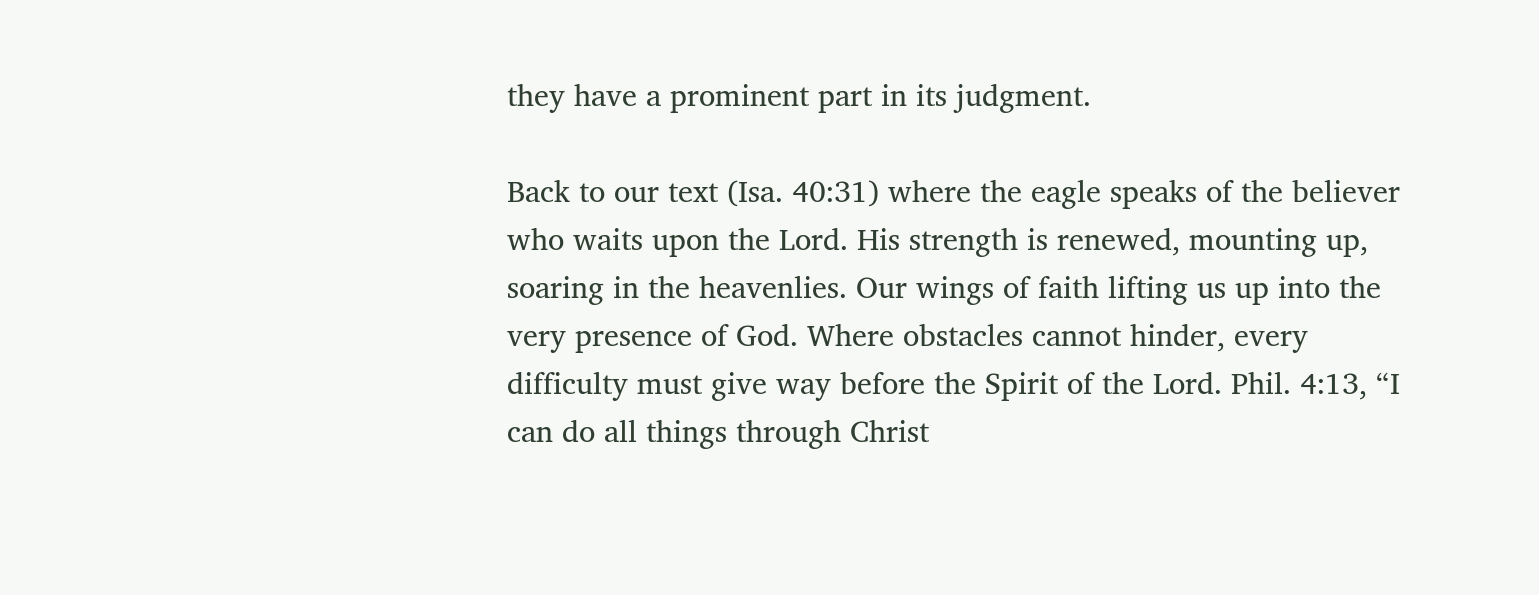they have a prominent part in its judgment.

Back to our text (Isa. 40:31) where the eagle speaks of the believer who waits upon the Lord. His strength is renewed, mounting up, soaring in the heavenlies. Our wings of faith lifting us up into the very presence of God. Where obstacles cannot hinder, every difficulty must give way before the Spirit of the Lord. Phil. 4:13, “I can do all things through Christ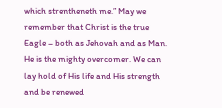which strentheneth me.” May we remember that Christ is the true Eagle – both as Jehovah and as Man. He is the mighty overcomer. We can lay hold of His life and His strength and be renewed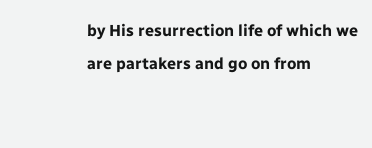by His resurrection life of which we are partakers and go on from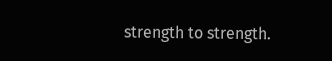strength to strength.